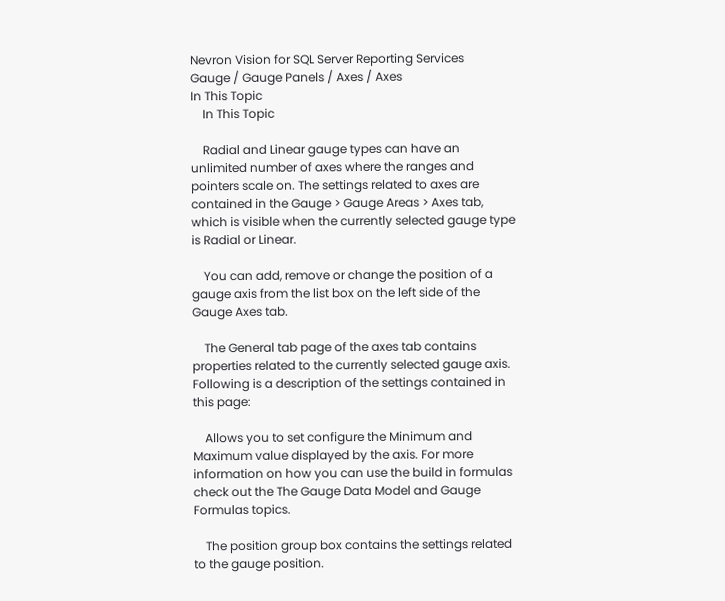Nevron Vision for SQL Server Reporting Services
Gauge / Gauge Panels / Axes / Axes
In This Topic
    In This Topic

    Radial and Linear gauge types can have an unlimited number of axes where the ranges and pointers scale on. The settings related to axes are contained in the Gauge > Gauge Areas > Axes tab, which is visible when the currently selected gauge type is Radial or Linear.

    You can add, remove or change the position of a gauge axis from the list box on the left side of the Gauge Axes tab.

    The General tab page of the axes tab contains properties related to the currently selected gauge axis. Following is a description of the settings contained in this page:

    Allows you to set configure the Minimum and Maximum value displayed by the axis. For more information on how you can use the build in formulas check out the The Gauge Data Model and Gauge Formulas topics.

    The position group box contains the settings related to the gauge position.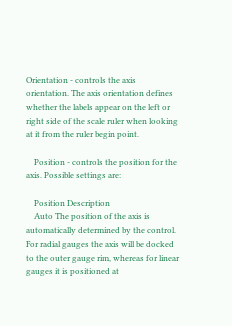Orientation - controls the axis orientation. The axis orientation defines whether the labels appear on the left or right side of the scale ruler when looking at it from the ruler begin point.

    Position - controls the position for the axis. Possible settings are:

    Position Description
    Auto The position of the axis is automatically determined by the control. For radial gauges the axis will be docked to the outer gauge rim, whereas for linear gauges it is positioned at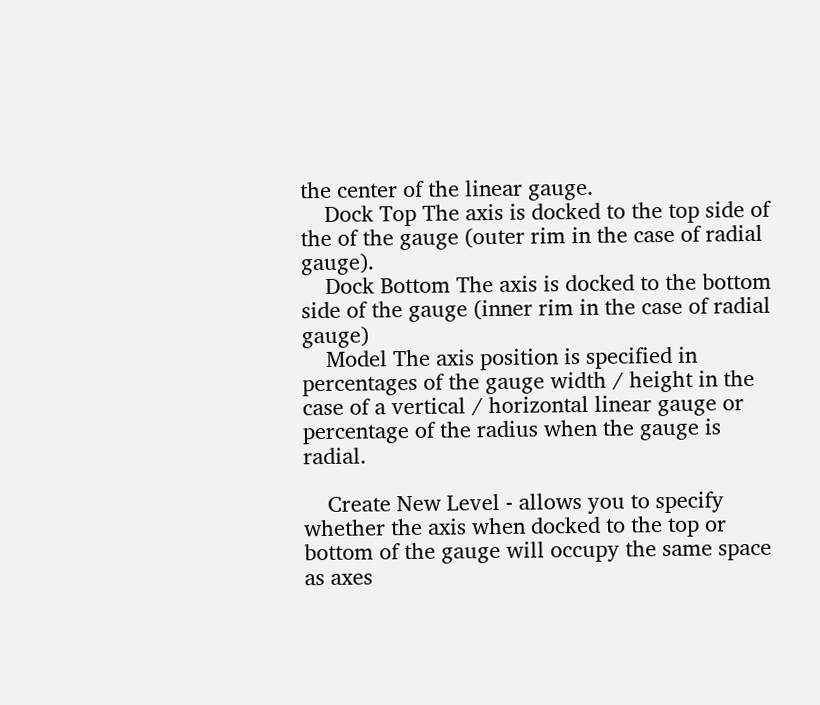the center of the linear gauge.
    Dock Top The axis is docked to the top side of the of the gauge (outer rim in the case of radial gauge).
    Dock Bottom The axis is docked to the bottom side of the gauge (inner rim in the case of radial gauge)
    Model The axis position is specified in percentages of the gauge width / height in the case of a vertical / horizontal linear gauge or percentage of the radius when the gauge is radial.

    Create New Level - allows you to specify whether the axis when docked to the top or bottom of the gauge will occupy the same space as axes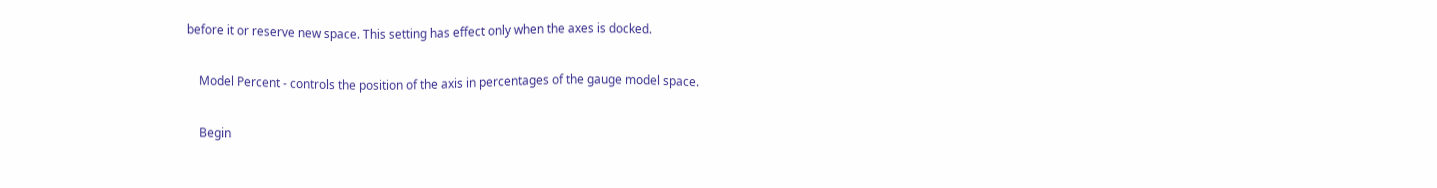before it or reserve new space. This setting has effect only when the axes is docked.

    Model Percent - controls the position of the axis in percentages of the gauge model space.

    Begin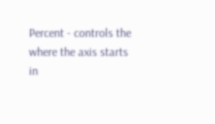Percent - controls the where the axis starts in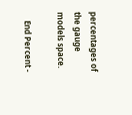percentages of the gauge models space.

    End Percent -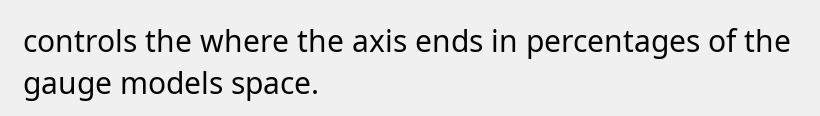controls the where the axis ends in percentages of the gauge models space.